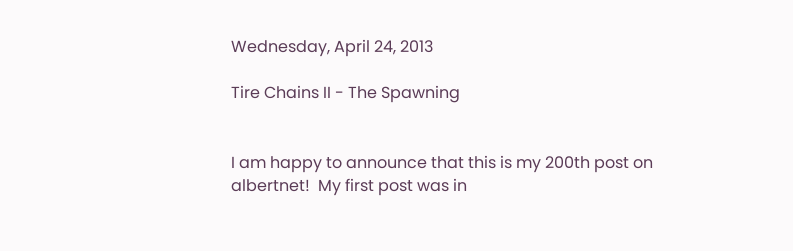Wednesday, April 24, 2013

Tire Chains II - The Spawning


I am happy to announce that this is my 200th post on albertnet!  My first post was in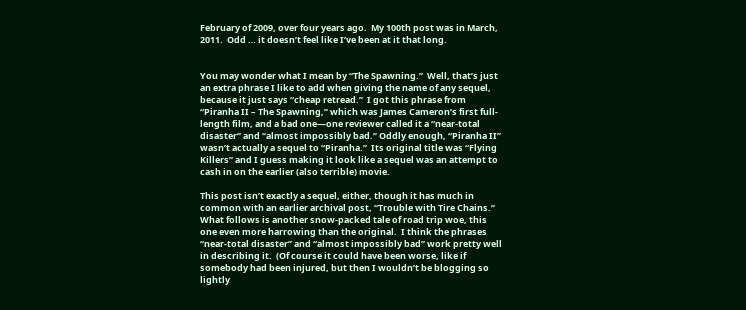February of 2009, over four years ago.  My 100th post was in March, 2011.  Odd … it doesn’t feel like I’ve been at it that long.


You may wonder what I mean by “The Spawning.”  Well, that’s just an extra phrase I like to add when giving the name of any sequel, because it just says “cheap retread.”  I got this phrase from “Piranha II – The Spawning,” which was James Cameron’s first full-length film, and a bad one—one reviewer called it a “near-total disaster” and “almost impossibly bad.” Oddly enough, “Piranha II” wasn’t actually a sequel to “Piranha.”  Its original title was “Flying Killers” and I guess making it look like a sequel was an attempt to cash in on the earlier (also terrible) movie.

This post isn’t exactly a sequel, either, though it has much in common with an earlier archival post, “Trouble with Tire Chains.”  What follows is another snow-packed tale of road trip woe, this one even more harrowing than the original.  I think the phrases “near-total disaster” and “almost impossibly bad” work pretty well in describing it.  (Of course it could have been worse, like if somebody had been injured, but then I wouldn’t be blogging so lightly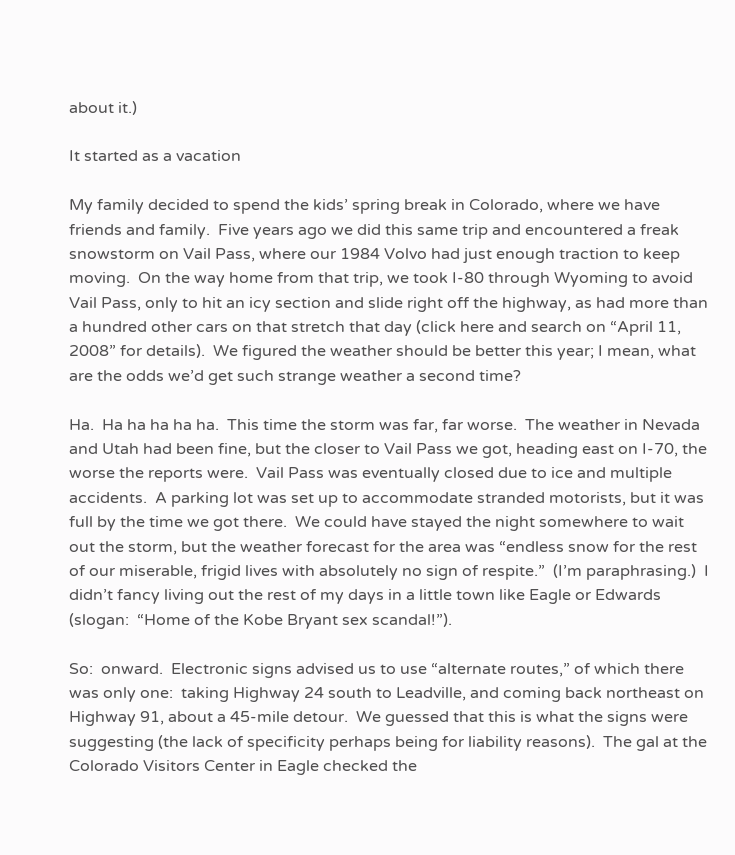about it.)

It started as a vacation

My family decided to spend the kids’ spring break in Colorado, where we have friends and family.  Five years ago we did this same trip and encountered a freak snowstorm on Vail Pass, where our 1984 Volvo had just enough traction to keep moving.  On the way home from that trip, we took I-80 through Wyoming to avoid Vail Pass, only to hit an icy section and slide right off the highway, as had more than a hundred other cars on that stretch that day (click here and search on “April 11, 2008” for details).  We figured the weather should be better this year; I mean, what are the odds we’d get such strange weather a second time?

Ha.  Ha ha ha ha ha.  This time the storm was far, far worse.  The weather in Nevada and Utah had been fine, but the closer to Vail Pass we got, heading east on I-70, the worse the reports were.  Vail Pass was eventually closed due to ice and multiple accidents.  A parking lot was set up to accommodate stranded motorists, but it was full by the time we got there.  We could have stayed the night somewhere to wait out the storm, but the weather forecast for the area was “endless snow for the rest of our miserable, frigid lives with absolutely no sign of respite.”  (I’m paraphrasing.)  I didn’t fancy living out the rest of my days in a little town like Eagle or Edwards (slogan:  “Home of the Kobe Bryant sex scandal!”).

So:  onward.  Electronic signs advised us to use “alternate routes,” of which there was only one:  taking Highway 24 south to Leadville, and coming back northeast on Highway 91, about a 45-mile detour.  We guessed that this is what the signs were suggesting (the lack of specificity perhaps being for liability reasons).  The gal at the Colorado Visitors Center in Eagle checked the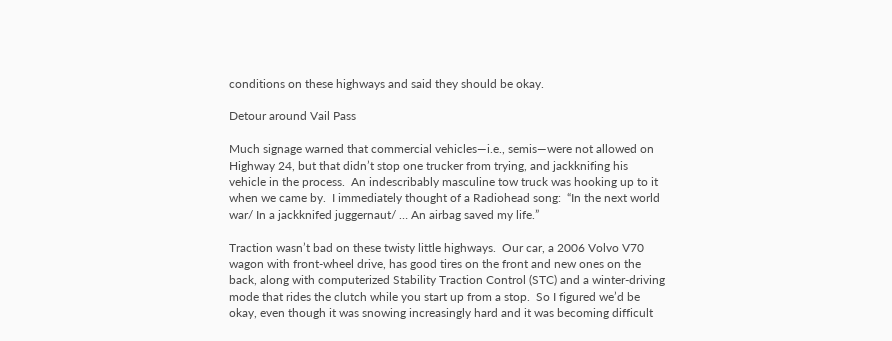conditions on these highways and said they should be okay.

Detour around Vail Pass

Much signage warned that commercial vehicles—i.e., semis—were not allowed on Highway 24, but that didn’t stop one trucker from trying, and jackknifing his vehicle in the process.  An indescribably masculine tow truck was hooking up to it when we came by.  I immediately thought of a Radiohead song:  “In the next world war/ In a jackknifed juggernaut/ … An airbag saved my life.”

Traction wasn’t bad on these twisty little highways.  Our car, a 2006 Volvo V70 wagon with front-wheel drive, has good tires on the front and new ones on the back, along with computerized Stability Traction Control (STC) and a winter-driving mode that rides the clutch while you start up from a stop.  So I figured we’d be okay, even though it was snowing increasingly hard and it was becoming difficult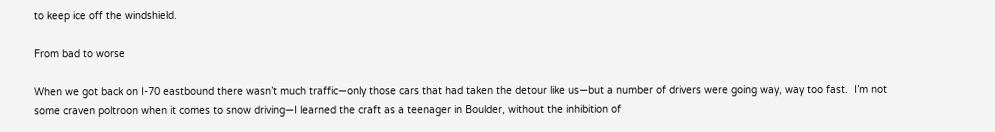to keep ice off the windshield.

From bad to worse

When we got back on I-70 eastbound there wasn’t much traffic—only those cars that had taken the detour like us—but a number of drivers were going way, way too fast.  I’m not some craven poltroon when it comes to snow driving—I learned the craft as a teenager in Boulder, without the inhibition of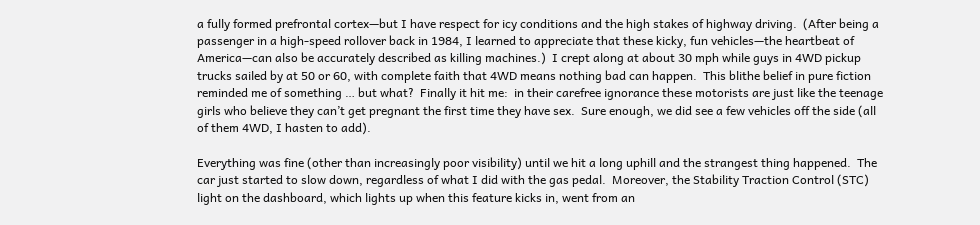a fully formed prefrontal cortex—but I have respect for icy conditions and the high stakes of highway driving.  (After being a passenger in a high-speed rollover back in 1984, I learned to appreciate that these kicky, fun vehicles—the heartbeat of America—can also be accurately described as killing machines.)  I crept along at about 30 mph while guys in 4WD pickup trucks sailed by at 50 or 60, with complete faith that 4WD means nothing bad can happen.  This blithe belief in pure fiction reminded me of something … but what?  Finally it hit me:  in their carefree ignorance these motorists are just like the teenage girls who believe they can’t get pregnant the first time they have sex.  Sure enough, we did see a few vehicles off the side (all of them 4WD, I hasten to add).

Everything was fine (other than increasingly poor visibility) until we hit a long uphill and the strangest thing happened.  The car just started to slow down, regardless of what I did with the gas pedal.  Moreover, the Stability Traction Control (STC) light on the dashboard, which lights up when this feature kicks in, went from an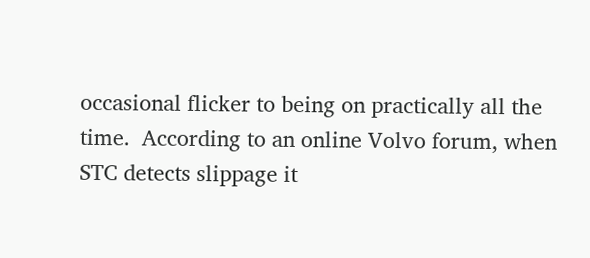occasional flicker to being on practically all the time.  According to an online Volvo forum, when STC detects slippage it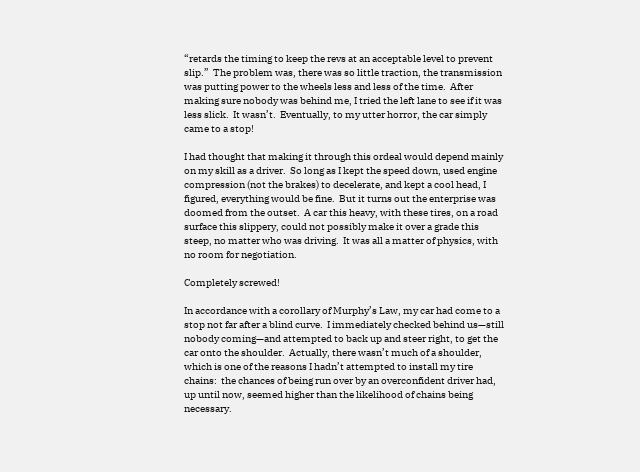“retards the timing to keep the revs at an acceptable level to prevent slip.”  The problem was, there was so little traction, the transmission was putting power to the wheels less and less of the time.  After making sure nobody was behind me, I tried the left lane to see if it was less slick.  It wasn’t.  Eventually, to my utter horror, the car simply came to a stop!

I had thought that making it through this ordeal would depend mainly on my skill as a driver.  So long as I kept the speed down, used engine compression (not the brakes) to decelerate, and kept a cool head, I figured, everything would be fine.  But it turns out the enterprise was doomed from the outset.  A car this heavy, with these tires, on a road surface this slippery, could not possibly make it over a grade this steep, no matter who was driving.  It was all a matter of physics, with no room for negotiation.

Completely screwed!

In accordance with a corollary of Murphy’s Law, my car had come to a stop not far after a blind curve.  I immediately checked behind us—still nobody coming—and attempted to back up and steer right, to get the car onto the shoulder.  Actually, there wasn’t much of a shoulder, which is one of the reasons I hadn’t attempted to install my tire chains:  the chances of being run over by an overconfident driver had, up until now, seemed higher than the likelihood of chains being necessary.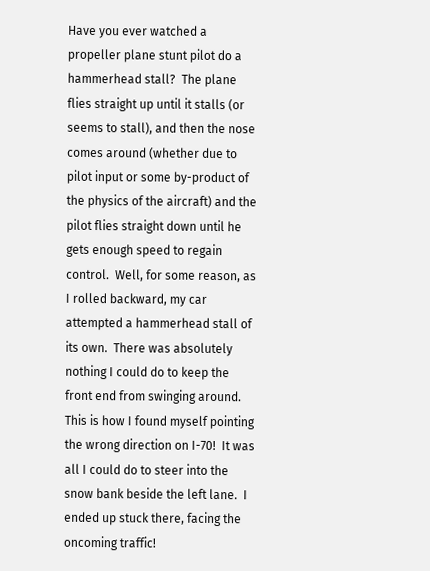Have you ever watched a propeller plane stunt pilot do a hammerhead stall?  The plane flies straight up until it stalls (or seems to stall), and then the nose comes around (whether due to pilot input or some by-product of the physics of the aircraft) and the pilot flies straight down until he gets enough speed to regain control.  Well, for some reason, as I rolled backward, my car attempted a hammerhead stall of its own.  There was absolutely nothing I could do to keep the front end from swinging around.  This is how I found myself pointing the wrong direction on I-70!  It was all I could do to steer into the snow bank beside the left lane.  I ended up stuck there, facing the oncoming traffic!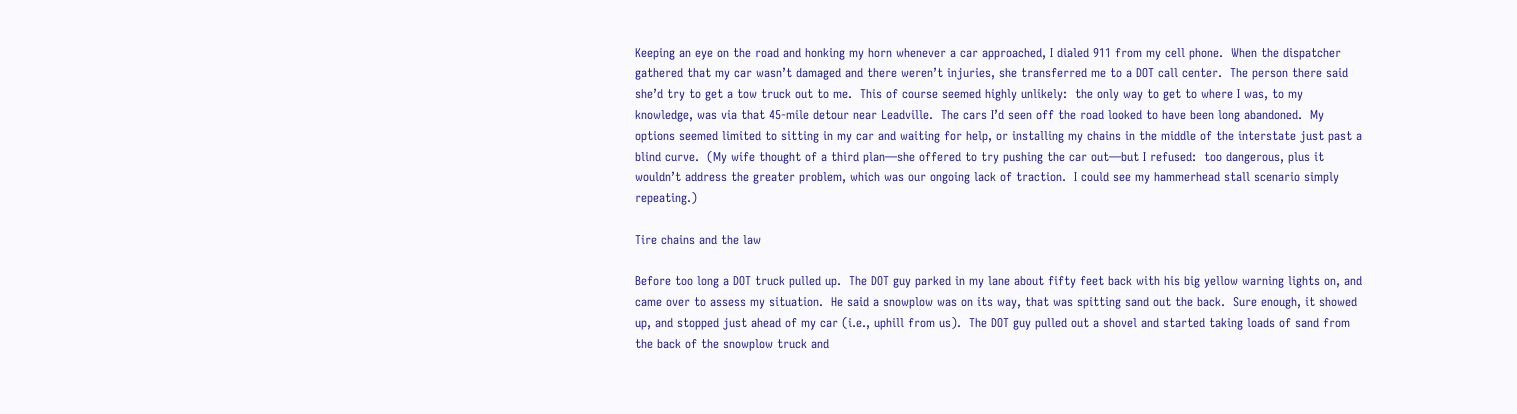Keeping an eye on the road and honking my horn whenever a car approached, I dialed 911 from my cell phone.  When the dispatcher gathered that my car wasn’t damaged and there weren’t injuries, she transferred me to a DOT call center.  The person there said she’d try to get a tow truck out to me.  This of course seemed highly unlikely:  the only way to get to where I was, to my knowledge, was via that 45-mile detour near Leadville.  The cars I’d seen off the road looked to have been long abandoned.  My options seemed limited to sitting in my car and waiting for help, or installing my chains in the middle of the interstate just past a blind curve.  (My wife thought of a third plan—she offered to try pushing the car out—but I refused:  too dangerous, plus it wouldn’t address the greater problem, which was our ongoing lack of traction.  I could see my hammerhead stall scenario simply repeating.)

Tire chains and the law

Before too long a DOT truck pulled up.  The DOT guy parked in my lane about fifty feet back with his big yellow warning lights on, and came over to assess my situation.  He said a snowplow was on its way, that was spitting sand out the back.  Sure enough, it showed up, and stopped just ahead of my car (i.e., uphill from us).  The DOT guy pulled out a shovel and started taking loads of sand from the back of the snowplow truck and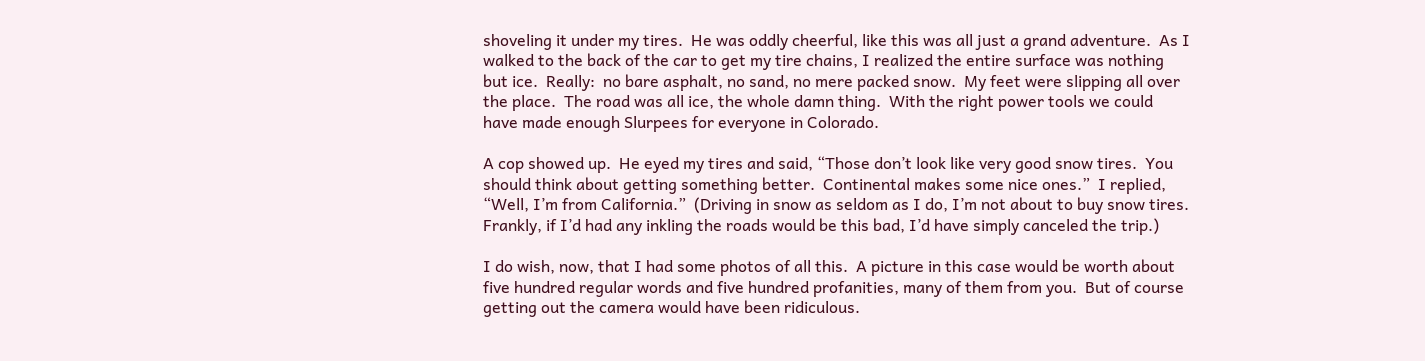shoveling it under my tires.  He was oddly cheerful, like this was all just a grand adventure.  As I walked to the back of the car to get my tire chains, I realized the entire surface was nothing but ice.  Really:  no bare asphalt, no sand, no mere packed snow.  My feet were slipping all over the place.  The road was all ice, the whole damn thing.  With the right power tools we could have made enough Slurpees for everyone in Colorado.

A cop showed up.  He eyed my tires and said, “Those don’t look like very good snow tires.  You should think about getting something better.  Continental makes some nice ones.”  I replied, “Well, I’m from California.”  (Driving in snow as seldom as I do, I’m not about to buy snow tires.  Frankly, if I’d had any inkling the roads would be this bad, I’d have simply canceled the trip.)

I do wish, now, that I had some photos of all this.  A picture in this case would be worth about five hundred regular words and five hundred profanities, many of them from you.  But of course getting out the camera would have been ridiculous.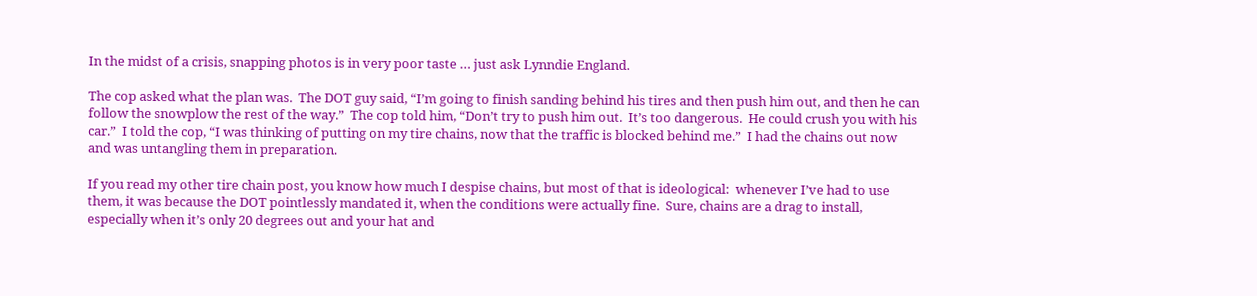In the midst of a crisis, snapping photos is in very poor taste … just ask Lynndie England.

The cop asked what the plan was.  The DOT guy said, “I’m going to finish sanding behind his tires and then push him out, and then he can follow the snowplow the rest of the way.”  The cop told him, “Don’t try to push him out.  It’s too dangerous.  He could crush you with his car.”  I told the cop, “I was thinking of putting on my tire chains, now that the traffic is blocked behind me.”  I had the chains out now and was untangling them in preparation.

If you read my other tire chain post, you know how much I despise chains, but most of that is ideological:  whenever I’ve had to use them, it was because the DOT pointlessly mandated it, when the conditions were actually fine.  Sure, chains are a drag to install, especially when it’s only 20 degrees out and your hat and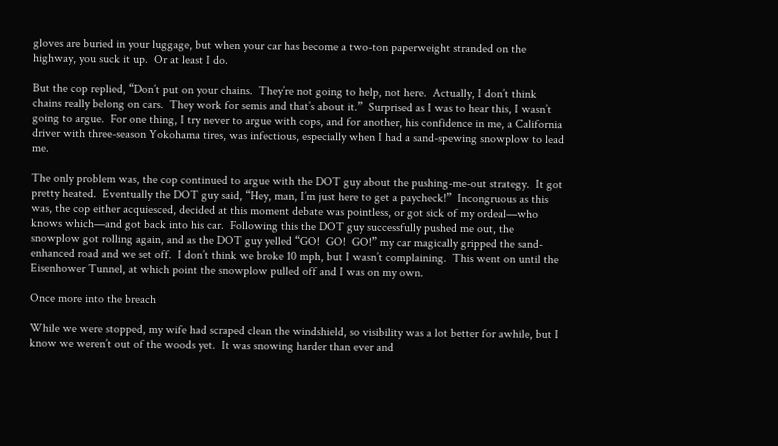gloves are buried in your luggage, but when your car has become a two-ton paperweight stranded on the highway, you suck it up.  Or at least I do.

But the cop replied, “Don’t put on your chains.  They’re not going to help, not here.  Actually, I don’t think chains really belong on cars.  They work for semis and that’s about it.”  Surprised as I was to hear this, I wasn’t going to argue.  For one thing, I try never to argue with cops, and for another, his confidence in me, a California driver with three-season Yokohama tires, was infectious, especially when I had a sand-spewing snowplow to lead me.

The only problem was, the cop continued to argue with the DOT guy about the pushing-me-out strategy.  It got pretty heated.  Eventually the DOT guy said, “Hey, man, I’m just here to get a paycheck!”  Incongruous as this was, the cop either acquiesced, decided at this moment debate was pointless, or got sick of my ordeal—who knows which—and got back into his car.  Following this the DOT guy successfully pushed me out, the snowplow got rolling again, and as the DOT guy yelled “GO!  GO!  GO!” my car magically gripped the sand-enhanced road and we set off.  I don’t think we broke 10 mph, but I wasn’t complaining.  This went on until the Eisenhower Tunnel, at which point the snowplow pulled off and I was on my own.

Once more into the breach

While we were stopped, my wife had scraped clean the windshield, so visibility was a lot better for awhile, but I know we weren’t out of the woods yet.  It was snowing harder than ever and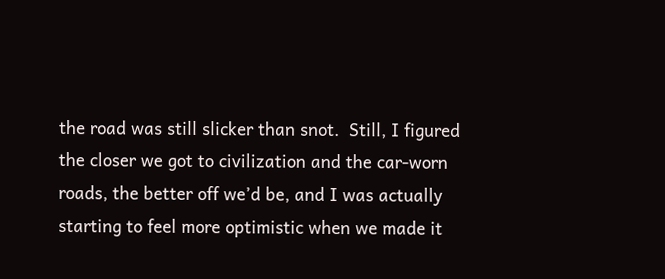the road was still slicker than snot.  Still, I figured the closer we got to civilization and the car-worn roads, the better off we’d be, and I was actually starting to feel more optimistic when we made it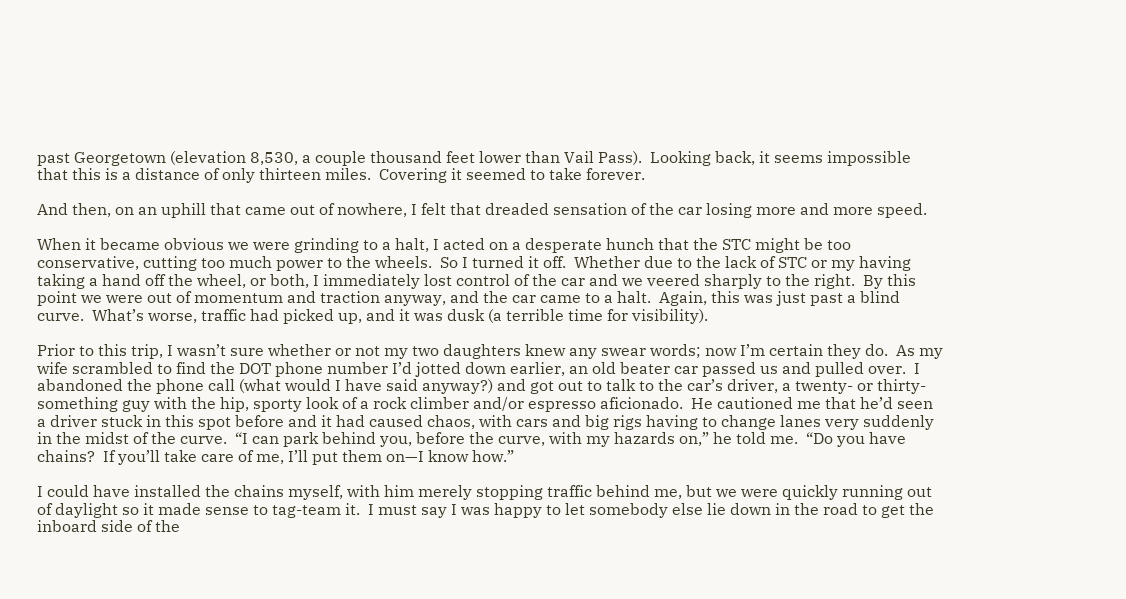past Georgetown (elevation 8,530, a couple thousand feet lower than Vail Pass).  Looking back, it seems impossible that this is a distance of only thirteen miles.  Covering it seemed to take forever.

And then, on an uphill that came out of nowhere, I felt that dreaded sensation of the car losing more and more speed.

When it became obvious we were grinding to a halt, I acted on a desperate hunch that the STC might be too conservative, cutting too much power to the wheels.  So I turned it off.  Whether due to the lack of STC or my having taking a hand off the wheel, or both, I immediately lost control of the car and we veered sharply to the right.  By this point we were out of momentum and traction anyway, and the car came to a halt.  Again, this was just past a blind curve.  What’s worse, traffic had picked up, and it was dusk (a terrible time for visibility).

Prior to this trip, I wasn’t sure whether or not my two daughters knew any swear words; now I’m certain they do.  As my wife scrambled to find the DOT phone number I’d jotted down earlier, an old beater car passed us and pulled over.  I abandoned the phone call (what would I have said anyway?) and got out to talk to the car’s driver, a twenty- or thirty-something guy with the hip, sporty look of a rock climber and/or espresso aficionado.  He cautioned me that he’d seen a driver stuck in this spot before and it had caused chaos, with cars and big rigs having to change lanes very suddenly in the midst of the curve.  “I can park behind you, before the curve, with my hazards on,” he told me.  “Do you have chains?  If you’ll take care of me, I’ll put them on—I know how.”

I could have installed the chains myself, with him merely stopping traffic behind me, but we were quickly running out of daylight so it made sense to tag-team it.  I must say I was happy to let somebody else lie down in the road to get the inboard side of the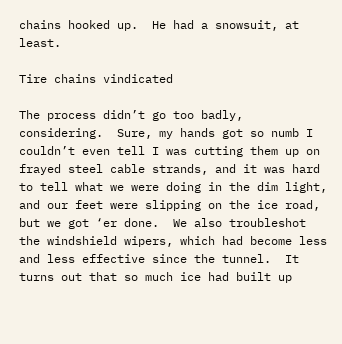chains hooked up.  He had a snowsuit, at least.

Tire chains vindicated

The process didn’t go too badly, considering.  Sure, my hands got so numb I couldn’t even tell I was cutting them up on frayed steel cable strands, and it was hard to tell what we were doing in the dim light, and our feet were slipping on the ice road, but we got ‘er done.  We also troubleshot the windshield wipers, which had become less and less effective since the tunnel.  It turns out that so much ice had built up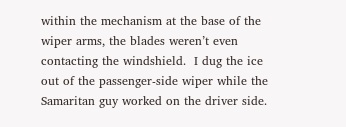within the mechanism at the base of the wiper arms, the blades weren’t even contacting the windshield.  I dug the ice out of the passenger-side wiper while the Samaritan guy worked on the driver side.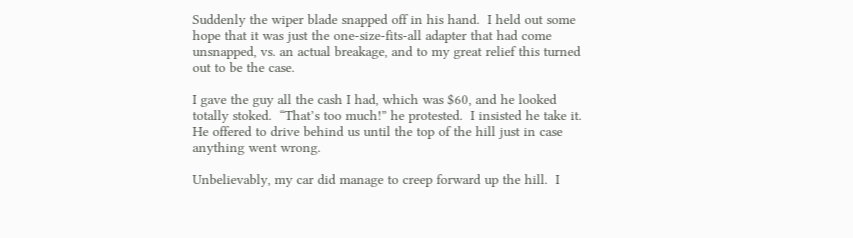Suddenly the wiper blade snapped off in his hand.  I held out some hope that it was just the one-size-fits-all adapter that had come unsnapped, vs. an actual breakage, and to my great relief this turned out to be the case.

I gave the guy all the cash I had, which was $60, and he looked totally stoked.  “That’s too much!” he protested.  I insisted he take it.  He offered to drive behind us until the top of the hill just in case anything went wrong.

Unbelievably, my car did manage to creep forward up the hill.  I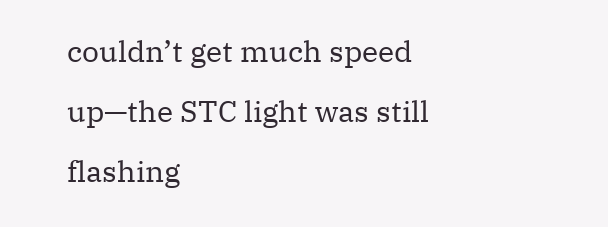couldn’t get much speed up—the STC light was still flashing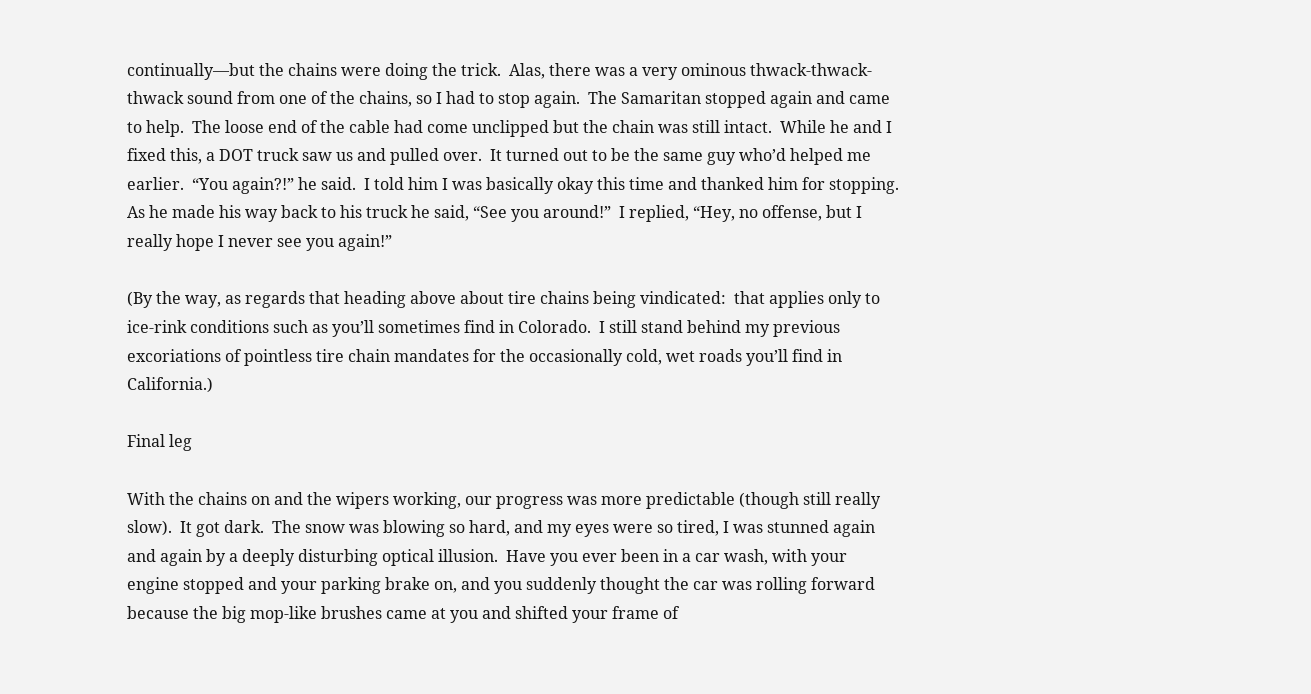continually—but the chains were doing the trick.  Alas, there was a very ominous thwack-thwack-thwack sound from one of the chains, so I had to stop again.  The Samaritan stopped again and came to help.  The loose end of the cable had come unclipped but the chain was still intact.  While he and I fixed this, a DOT truck saw us and pulled over.  It turned out to be the same guy who’d helped me earlier.  “You again?!” he said.  I told him I was basically okay this time and thanked him for stopping.  As he made his way back to his truck he said, “See you around!”  I replied, “Hey, no offense, but I really hope I never see you again!”

(By the way, as regards that heading above about tire chains being vindicated:  that applies only to ice-rink conditions such as you’ll sometimes find in Colorado.  I still stand behind my previous excoriations of pointless tire chain mandates for the occasionally cold, wet roads you’ll find in California.)

Final leg

With the chains on and the wipers working, our progress was more predictable (though still really slow).  It got dark.  The snow was blowing so hard, and my eyes were so tired, I was stunned again and again by a deeply disturbing optical illusion.  Have you ever been in a car wash, with your engine stopped and your parking brake on, and you suddenly thought the car was rolling forward because the big mop-like brushes came at you and shifted your frame of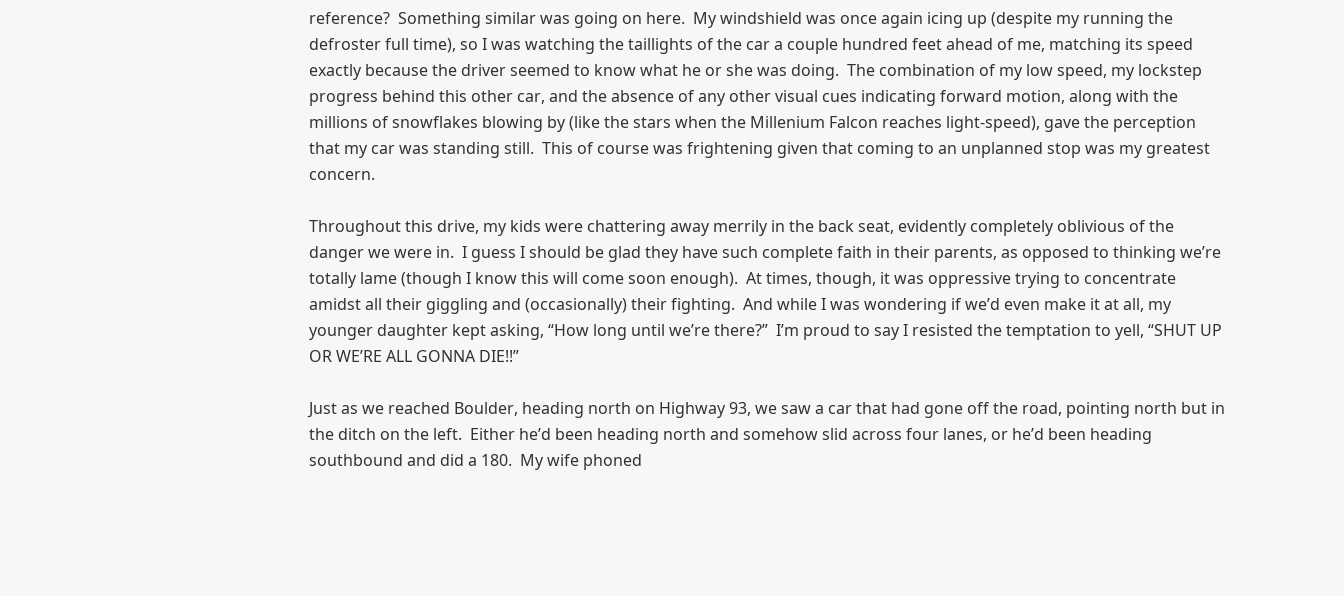reference?  Something similar was going on here.  My windshield was once again icing up (despite my running the defroster full time), so I was watching the taillights of the car a couple hundred feet ahead of me, matching its speed exactly because the driver seemed to know what he or she was doing.  The combination of my low speed, my lockstep progress behind this other car, and the absence of any other visual cues indicating forward motion, along with the millions of snowflakes blowing by (like the stars when the Millenium Falcon reaches light-speed), gave the perception that my car was standing still.  This of course was frightening given that coming to an unplanned stop was my greatest concern.

Throughout this drive, my kids were chattering away merrily in the back seat, evidently completely oblivious of the danger we were in.  I guess I should be glad they have such complete faith in their parents, as opposed to thinking we’re totally lame (though I know this will come soon enough).  At times, though, it was oppressive trying to concentrate amidst all their giggling and (occasionally) their fighting.  And while I was wondering if we’d even make it at all, my younger daughter kept asking, “How long until we’re there?”  I’m proud to say I resisted the temptation to yell, “SHUT UP OR WE’RE ALL GONNA DIE!!”

Just as we reached Boulder, heading north on Highway 93, we saw a car that had gone off the road, pointing north but in the ditch on the left.  Either he’d been heading north and somehow slid across four lanes, or he’d been heading southbound and did a 180.  My wife phoned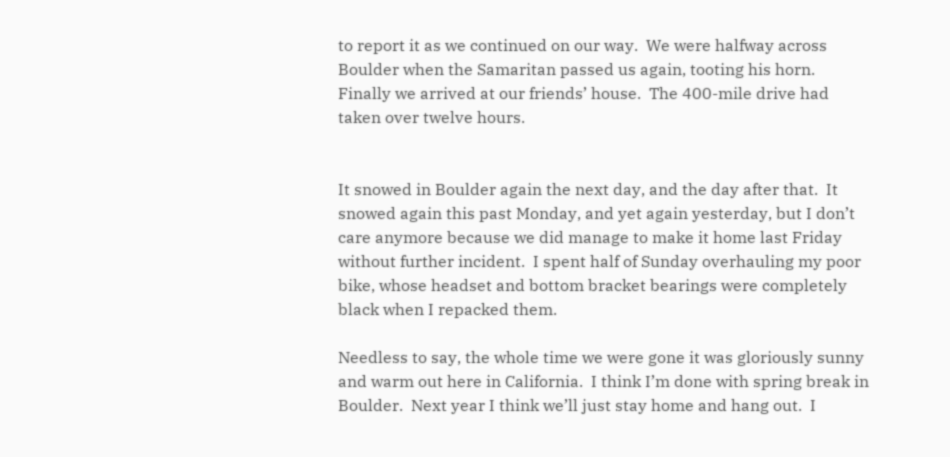to report it as we continued on our way.  We were halfway across Boulder when the Samaritan passed us again, tooting his horn.  Finally we arrived at our friends’ house.  The 400-mile drive had taken over twelve hours.


It snowed in Boulder again the next day, and the day after that.  It snowed again this past Monday, and yet again yesterday, but I don’t care anymore because we did manage to make it home last Friday without further incident.  I spent half of Sunday overhauling my poor bike, whose headset and bottom bracket bearings were completely black when I repacked them.

Needless to say, the whole time we were gone it was gloriously sunny and warm out here in California.  I think I’m done with spring break in Boulder.  Next year I think we’ll just stay home and hang out.  I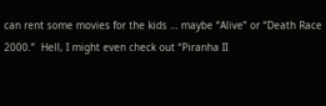can rent some movies for the kids … maybe “Alive” or “Death Race 2000.”  Hell, I might even check out “Piranha II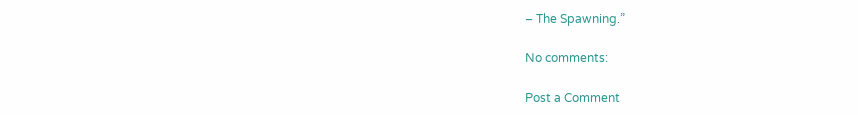– The Spawning.”

No comments:

Post a Comment